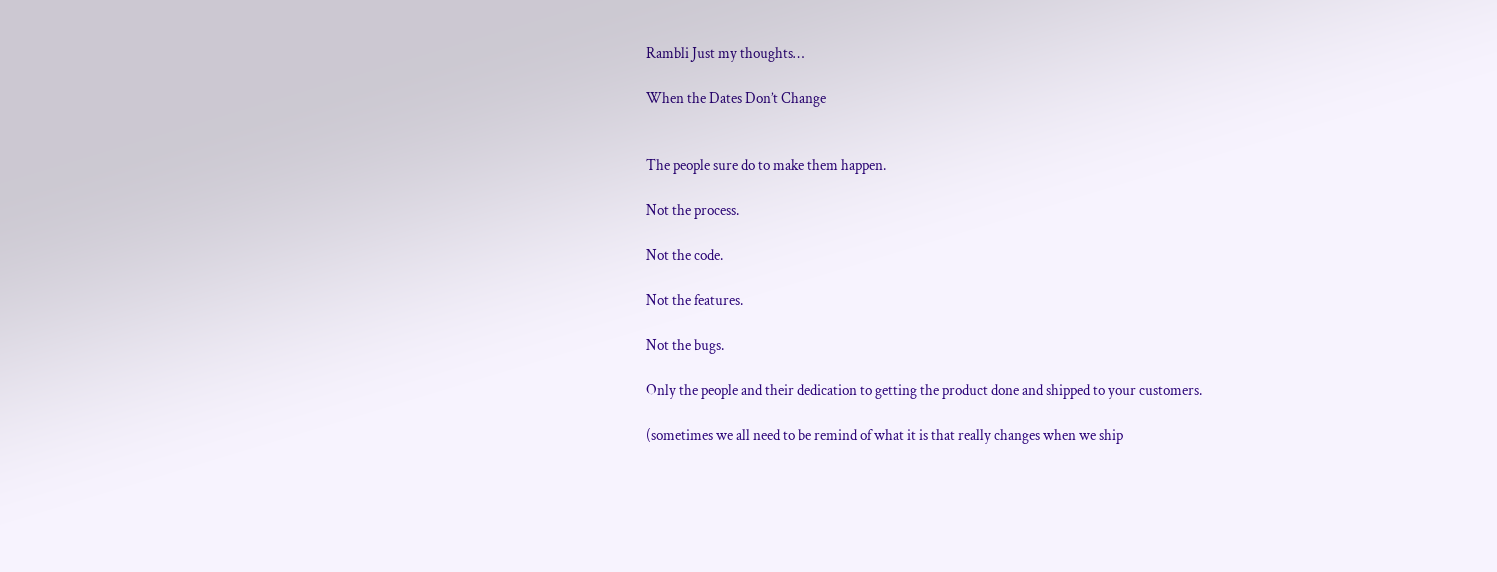Rambli Just my thoughts…

When the Dates Don’t Change


The people sure do to make them happen.

Not the process.

Not the code.

Not the features.

Not the bugs.

Only the people and their dedication to getting the product done and shipped to your customers.

(sometimes we all need to be remind of what it is that really changes when we ship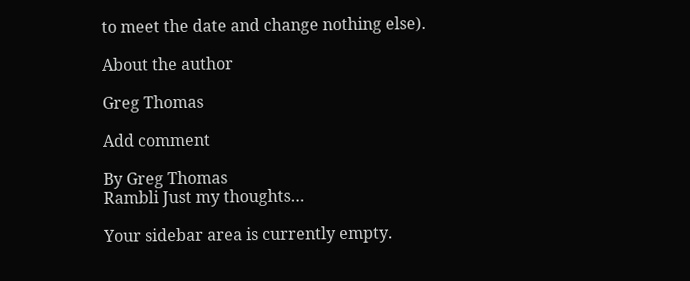to meet the date and change nothing else).

About the author

Greg Thomas

Add comment

By Greg Thomas
Rambli Just my thoughts…

Your sidebar area is currently empty.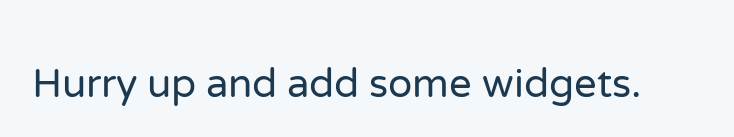Hurry up and add some widgets.